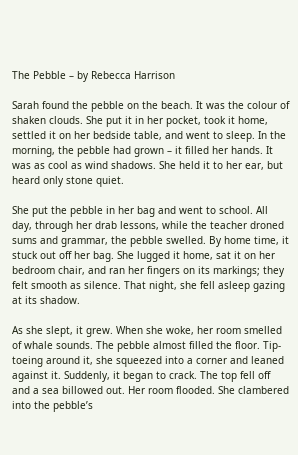The Pebble – by Rebecca Harrison

Sarah found the pebble on the beach. It was the colour of shaken clouds. She put it in her pocket, took it home, settled it on her bedside table, and went to sleep. In the morning, the pebble had grown – it filled her hands. It was as cool as wind shadows. She held it to her ear, but heard only stone quiet.

She put the pebble in her bag and went to school. All day, through her drab lessons, while the teacher droned sums and grammar, the pebble swelled. By home time, it stuck out off her bag. She lugged it home, sat it on her bedroom chair, and ran her fingers on its markings; they felt smooth as silence. That night, she fell asleep gazing at its shadow.

As she slept, it grew. When she woke, her room smelled of whale sounds. The pebble almost filled the floor. Tip-toeing around it, she squeezed into a corner and leaned against it. Suddenly, it began to crack. The top fell off and a sea billowed out. Her room flooded. She clambered into the pebble’s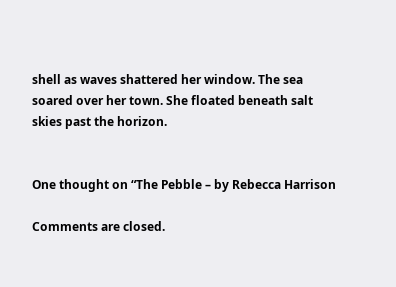shell as waves shattered her window. The sea soared over her town. She floated beneath salt skies past the horizon.


One thought on “The Pebble – by Rebecca Harrison

Comments are closed.